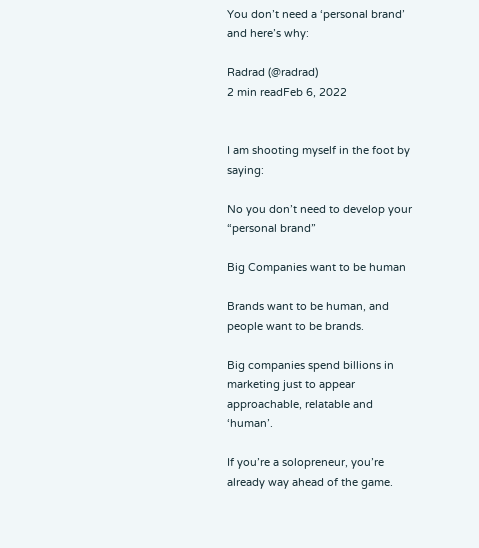You don’t need a ‘personal brand’ and here’s why:

Radrad (@radrad)
2 min readFeb 6, 2022


I am shooting myself in the foot by saying:

No you don’t need to develop your “personal brand”

Big Companies want to be human

Brands want to be human, and people want to be brands.

Big companies spend billions in marketing just to appear approachable, relatable and ‘human’.

If you’re a solopreneur, you’re already way ahead of the game.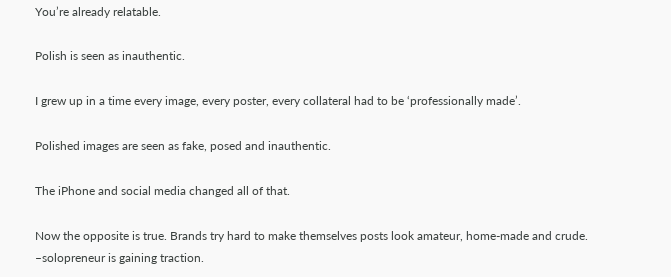You’re already relatable.

Polish is seen as inauthentic.

I grew up in a time every image, every poster, every collateral had to be ‘professionally made’.

Polished images are seen as fake, posed and inauthentic.

The iPhone and social media changed all of that.

Now the opposite is true. Brands try hard to make themselves posts look amateur, home-made and crude. –solopreneur is gaining traction.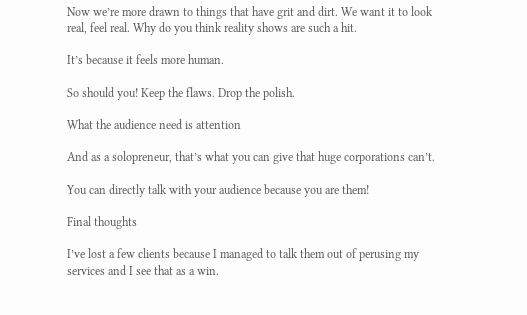Now we’re more drawn to things that have grit and dirt. We want it to look real, feel real. Why do you think reality shows are such a hit.

It’s because it feels more human.

So should you! Keep the flaws. Drop the polish.

What the audience need is attention

And as a solopreneur, that’s what you can give that huge corporations can’t.

You can directly talk with your audience because you are them!

Final thoughts

I’ve lost a few clients because I managed to talk them out of perusing my services and I see that as a win.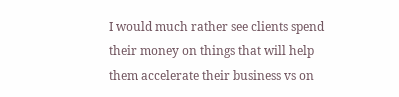I would much rather see clients spend their money on things that will help them accelerate their business vs on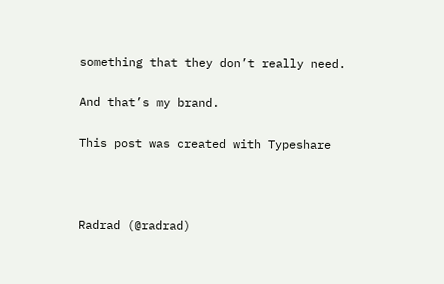something that they don’t really need.

And that’s my brand.

This post was created with Typeshare



Radrad (@radrad)